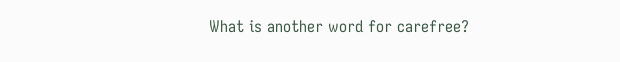What is another word for carefree?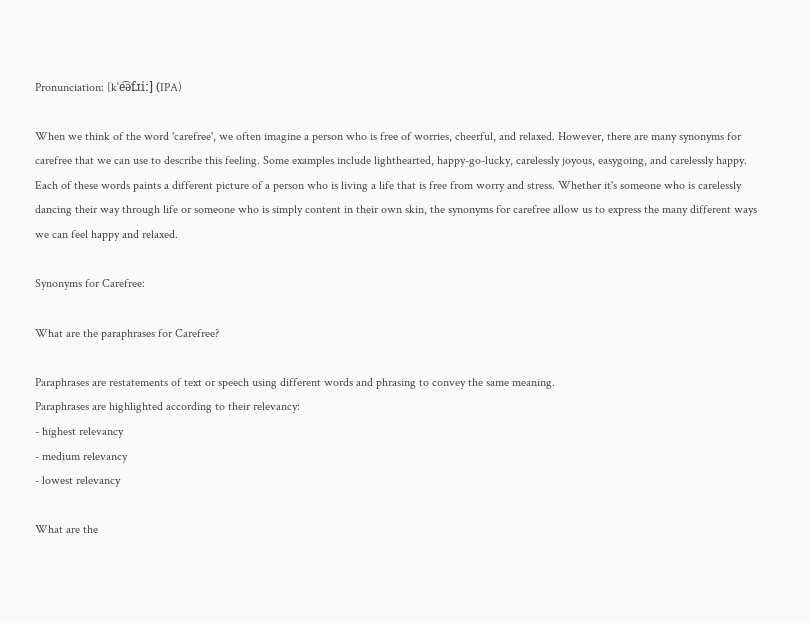Pronunciation: [kˈe͡əfɹiː] (IPA)

When we think of the word 'carefree', we often imagine a person who is free of worries, cheerful, and relaxed. However, there are many synonyms for carefree that we can use to describe this feeling. Some examples include lighthearted, happy-go-lucky, carelessly joyous, easygoing, and carelessly happy. Each of these words paints a different picture of a person who is living a life that is free from worry and stress. Whether it's someone who is carelessly dancing their way through life or someone who is simply content in their own skin, the synonyms for carefree allow us to express the many different ways we can feel happy and relaxed.

Synonyms for Carefree:

What are the paraphrases for Carefree?

Paraphrases are restatements of text or speech using different words and phrasing to convey the same meaning.
Paraphrases are highlighted according to their relevancy:
- highest relevancy
- medium relevancy
- lowest relevancy

What are the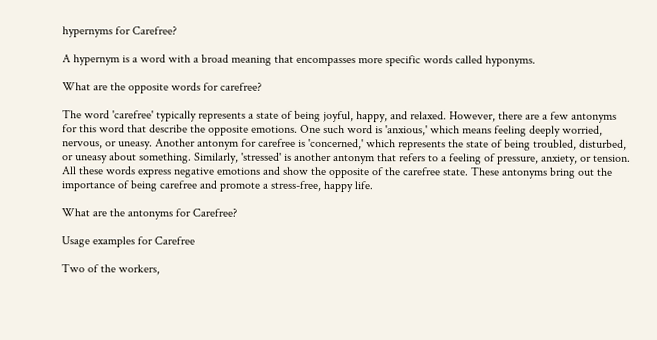hypernyms for Carefree?

A hypernym is a word with a broad meaning that encompasses more specific words called hyponyms.

What are the opposite words for carefree?

The word 'carefree' typically represents a state of being joyful, happy, and relaxed. However, there are a few antonyms for this word that describe the opposite emotions. One such word is 'anxious,' which means feeling deeply worried, nervous, or uneasy. Another antonym for carefree is 'concerned,' which represents the state of being troubled, disturbed, or uneasy about something. Similarly, 'stressed' is another antonym that refers to a feeling of pressure, anxiety, or tension. All these words express negative emotions and show the opposite of the carefree state. These antonyms bring out the importance of being carefree and promote a stress-free, happy life.

What are the antonyms for Carefree?

Usage examples for Carefree

Two of the workers,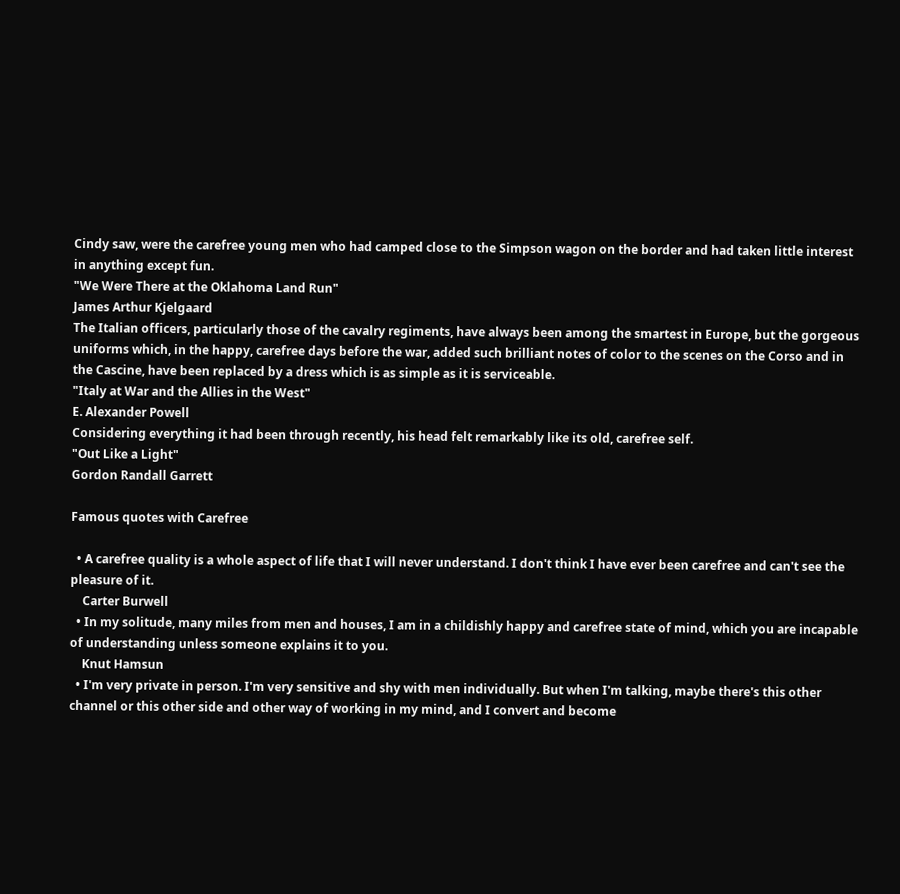Cindy saw, were the carefree young men who had camped close to the Simpson wagon on the border and had taken little interest in anything except fun.
"We Were There at the Oklahoma Land Run"
James Arthur Kjelgaard
The Italian officers, particularly those of the cavalry regiments, have always been among the smartest in Europe, but the gorgeous uniforms which, in the happy, carefree days before the war, added such brilliant notes of color to the scenes on the Corso and in the Cascine, have been replaced by a dress which is as simple as it is serviceable.
"Italy at War and the Allies in the West"
E. Alexander Powell
Considering everything it had been through recently, his head felt remarkably like its old, carefree self.
"Out Like a Light"
Gordon Randall Garrett

Famous quotes with Carefree

  • A carefree quality is a whole aspect of life that I will never understand. I don't think I have ever been carefree and can't see the pleasure of it.
    Carter Burwell
  • In my solitude, many miles from men and houses, I am in a childishly happy and carefree state of mind, which you are incapable of understanding unless someone explains it to you.
    Knut Hamsun
  • I'm very private in person. I'm very sensitive and shy with men individually. But when I'm talking, maybe there's this other channel or this other side and other way of working in my mind, and I convert and become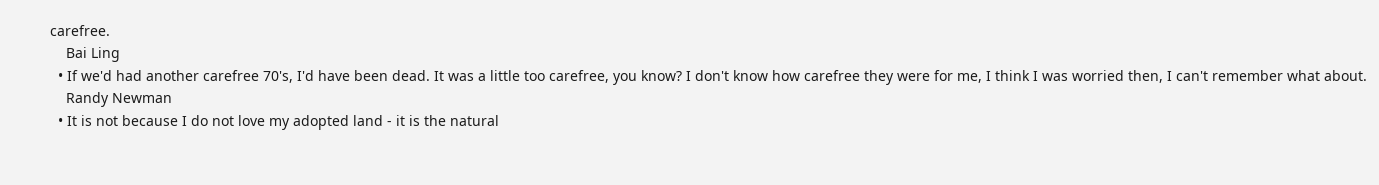carefree.
    Bai Ling
  • If we'd had another carefree 70's, I'd have been dead. It was a little too carefree, you know? I don't know how carefree they were for me, I think I was worried then, I can't remember what about.
    Randy Newman
  • It is not because I do not love my adopted land - it is the natural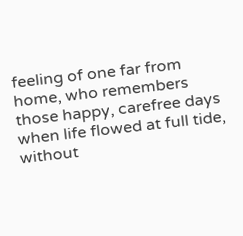feeling of one far from home, who remembers those happy, carefree days when life flowed at full tide, without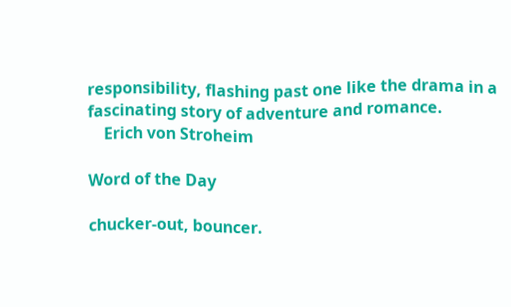responsibility, flashing past one like the drama in a fascinating story of adventure and romance.
    Erich von Stroheim

Word of the Day

chucker-out, bouncer.